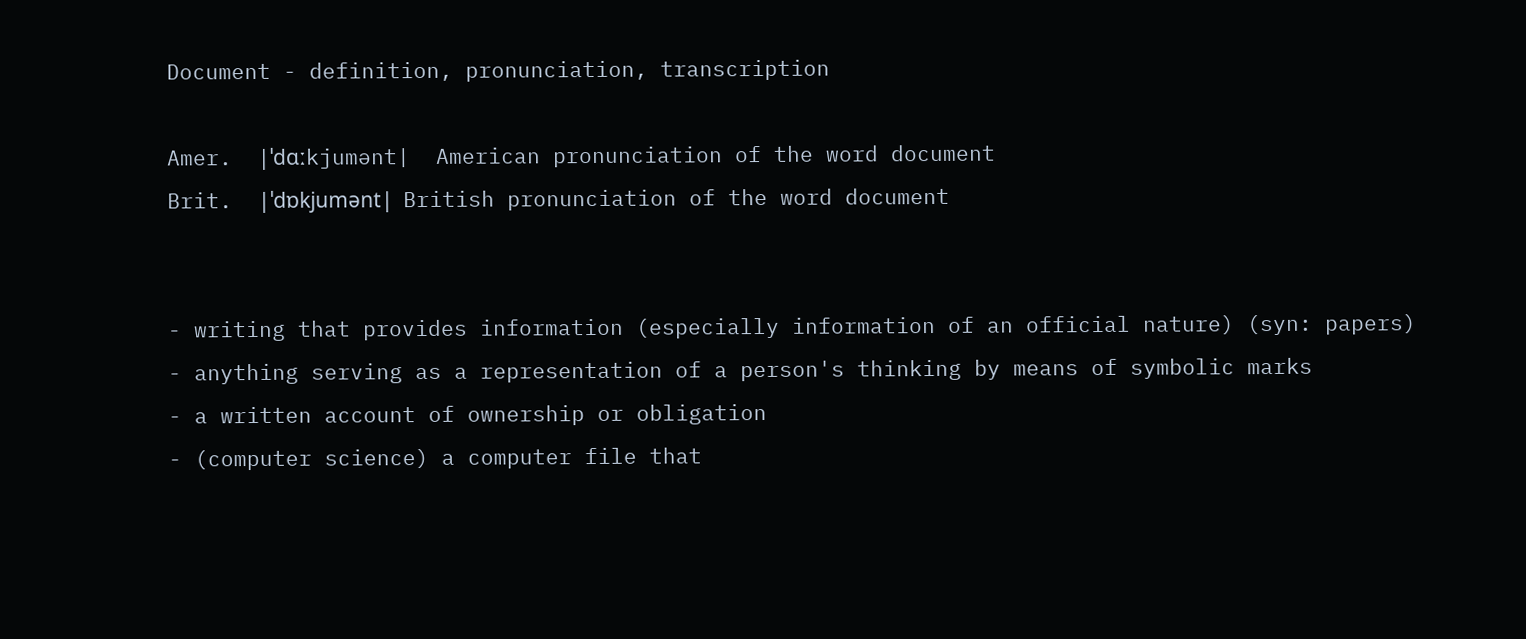Document - definition, pronunciation, transcription

Amer.  |ˈdɑːkjumənt|  American pronunciation of the word document
Brit.  |ˈdɒkjumənt|  British pronunciation of the word document


- writing that provides information (especially information of an official nature) (syn: papers)
- anything serving as a representation of a person's thinking by means of symbolic marks
- a written account of ownership or obligation
- (computer science) a computer file that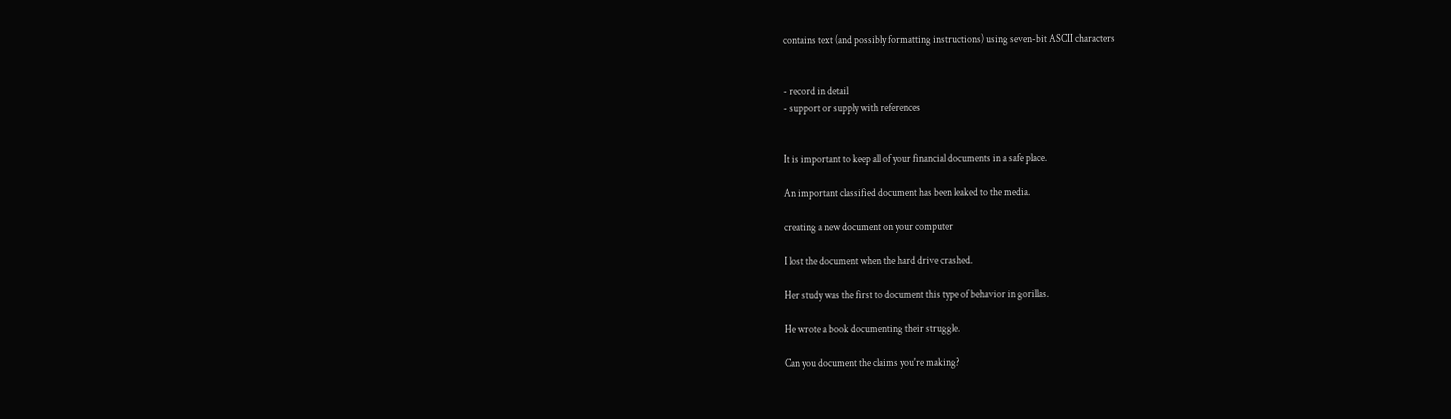contains text (and possibly formatting instructions) using seven-bit ASCII characters


- record in detail
- support or supply with references


It is important to keep all of your financial documents in a safe place.

An important classified document has been leaked to the media.

creating a new document on your computer

I lost the document when the hard drive crashed.

Her study was the first to document this type of behavior in gorillas.

He wrote a book documenting their struggle.

Can you document the claims you're making?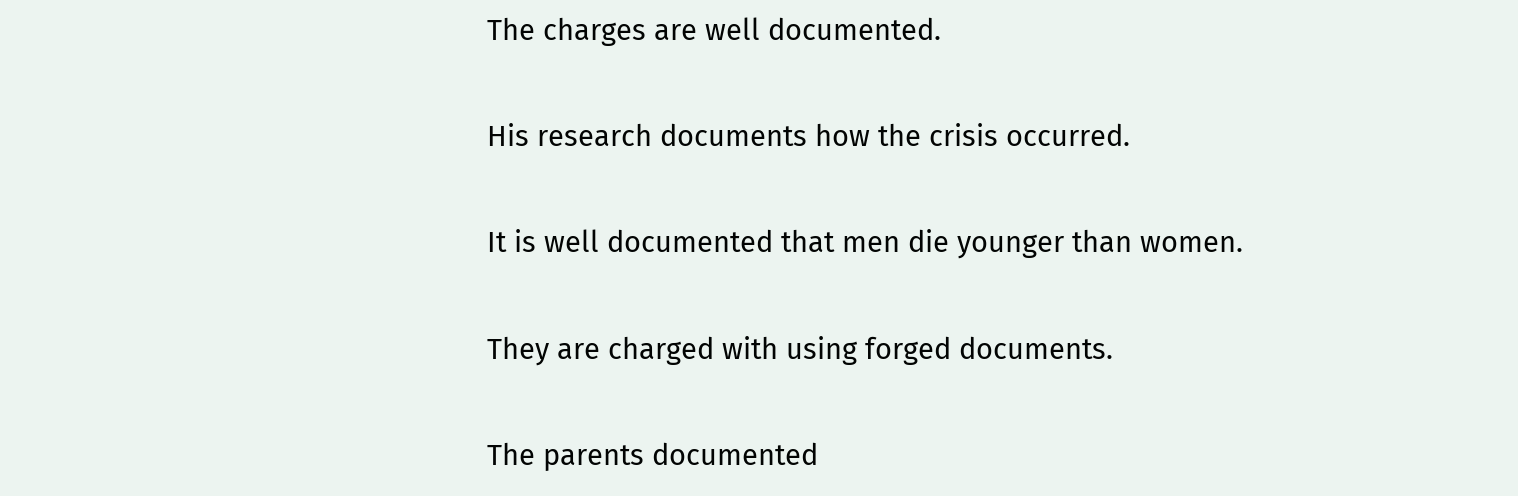The charges are well documented.

His research documents how the crisis occurred.

It is well documented that men die younger than women.

They are charged with using forged documents.

The parents documented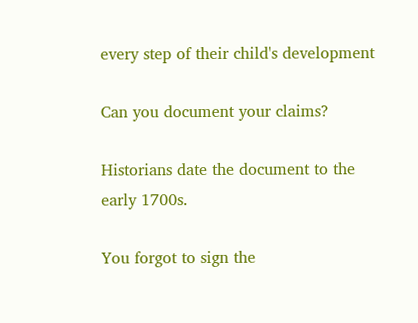every step of their child's development

Can you document your claims?

Historians date the document to the early 1700s.

You forgot to sign the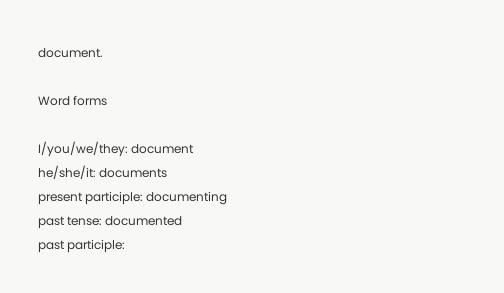document.

Word forms

I/you/we/they: document
he/she/it: documents
present participle: documenting
past tense: documented
past participle: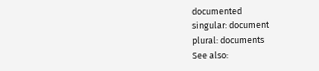documented
singular: document
plural: documents
See also: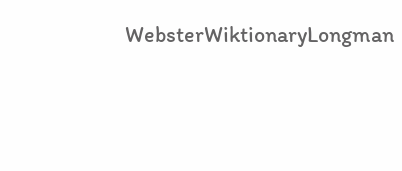WebsterWiktionaryLongman